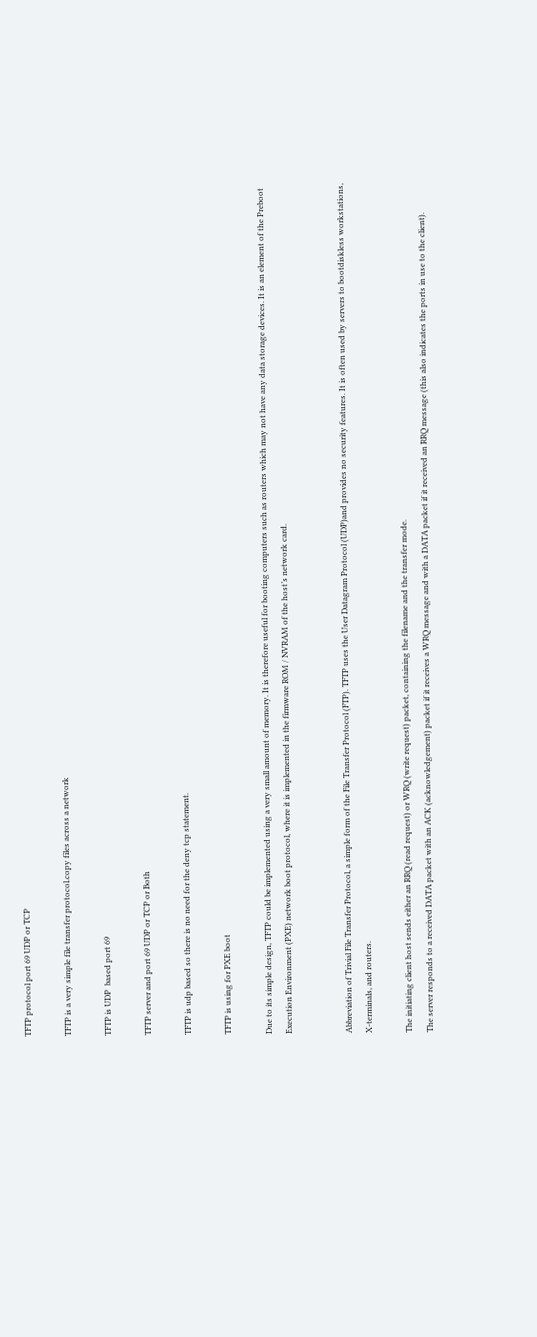TFTP protocol port 69 UDP or TCP

TFTP is a very simple file transfer protocol.copy files across a network

TFTP is UDP  based port 69

TFTP server and port 69 UDP or TCP or Both

TFTP is udp based so there is no need for the deny tcp statement.

TFTP is using for PXE boot

Due to its simple design, TFTP could be implemented using a very small amount of memory. It is therefore useful for booting computers such as routers which may not have any data storage devices. It is an element of the Preboot Execution Environment (PXE) network boot protocol, where it is implemented in the firmware ROM / NVRAM of the host’s network card.


Abbreviation of Trivial File Transfer Protocol, a simple form of the File Transfer Protocol (FTP). TFTP uses the User Datagram Protocol (UDP)and provides no security features. It is often used by servers to bootdiskless workstations, X-terminals, and routers.

The initiating client host sends either an RRQ (read request) or WRQ (write request) packet, containing the filename and the transfer mode.
The server responds to a received DATA packet with an ACK (acknowledgement) packet if it receives a WRQ message and with a DATA packet if it received an RRQ message (this also indicates the ports in use to the client).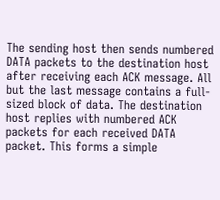The sending host then sends numbered DATA packets to the destination host after receiving each ACK message. All but the last message contains a full-sized block of data. The destination host replies with numbered ACK packets for each received DATA packet. This forms a simple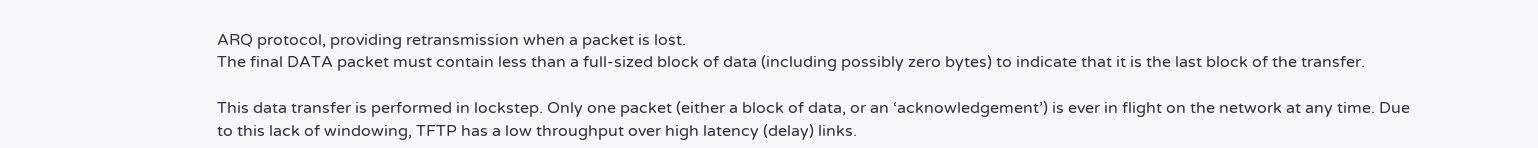ARQ protocol, providing retransmission when a packet is lost.
The final DATA packet must contain less than a full-sized block of data (including possibly zero bytes) to indicate that it is the last block of the transfer.

This data transfer is performed in lockstep. Only one packet (either a block of data, or an ‘acknowledgement’) is ever in flight on the network at any time. Due to this lack of windowing, TFTP has a low throughput over high latency (delay) links.